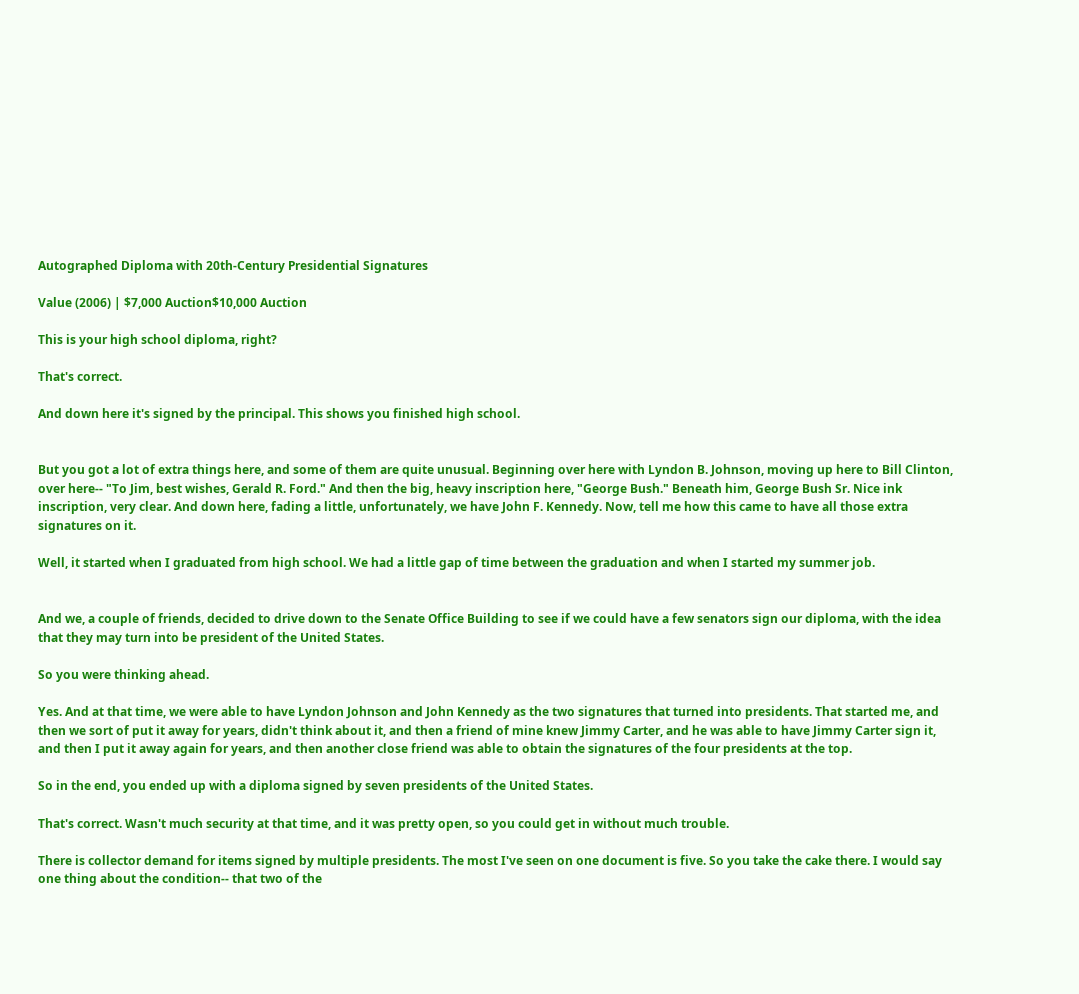Autographed Diploma with 20th-Century Presidential Signatures

Value (2006) | $7,000 Auction$10,000 Auction

This is your high school diploma, right?

That's correct.

And down here it's signed by the principal. This shows you finished high school.


But you got a lot of extra things here, and some of them are quite unusual. Beginning over here with Lyndon B. Johnson, moving up here to Bill Clinton, over here-- "To Jim, best wishes, Gerald R. Ford." And then the big, heavy inscription here, "George Bush." Beneath him, George Bush Sr. Nice ink inscription, very clear. And down here, fading a little, unfortunately, we have John F. Kennedy. Now, tell me how this came to have all those extra signatures on it.

Well, it started when I graduated from high school. We had a little gap of time between the graduation and when I started my summer job.


And we, a couple of friends, decided to drive down to the Senate Office Building to see if we could have a few senators sign our diploma, with the idea that they may turn into be president of the United States.

So you were thinking ahead.

Yes. And at that time, we were able to have Lyndon Johnson and John Kennedy as the two signatures that turned into presidents. That started me, and then we sort of put it away for years, didn't think about it, and then a friend of mine knew Jimmy Carter, and he was able to have Jimmy Carter sign it, and then I put it away again for years, and then another close friend was able to obtain the signatures of the four presidents at the top.

So in the end, you ended up with a diploma signed by seven presidents of the United States.

That's correct. Wasn't much security at that time, and it was pretty open, so you could get in without much trouble.

There is collector demand for items signed by multiple presidents. The most I've seen on one document is five. So you take the cake there. I would say one thing about the condition-- that two of the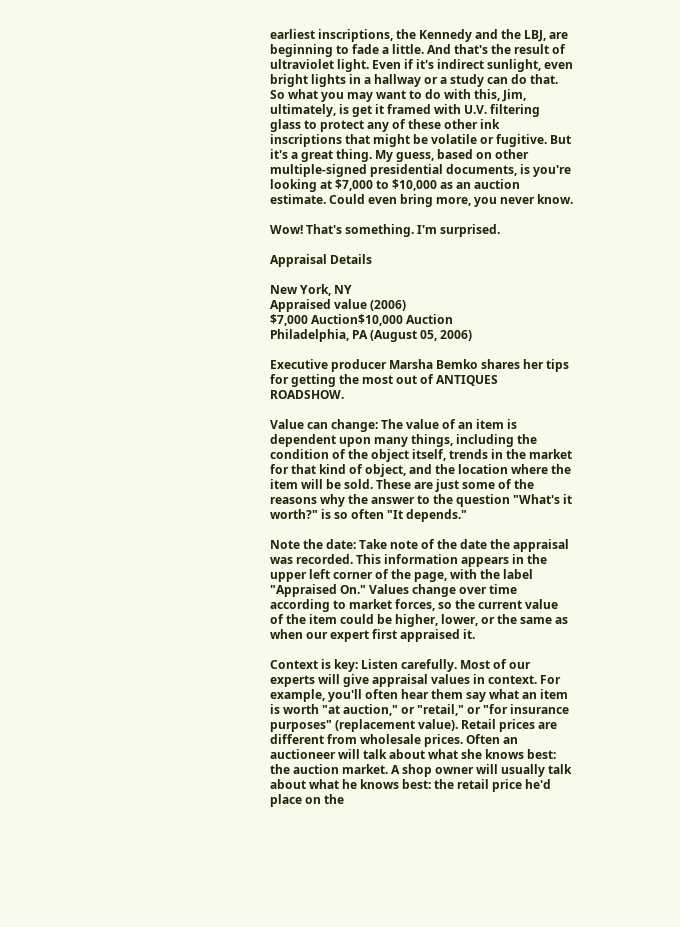earliest inscriptions, the Kennedy and the LBJ, are beginning to fade a little. And that's the result of ultraviolet light. Even if it's indirect sunlight, even bright lights in a hallway or a study can do that. So what you may want to do with this, Jim, ultimately, is get it framed with U.V. filtering glass to protect any of these other ink inscriptions that might be volatile or fugitive. But it's a great thing. My guess, based on other multiple-signed presidential documents, is you're looking at $7,000 to $10,000 as an auction estimate. Could even bring more, you never know.

Wow! That's something. I'm surprised.

Appraisal Details

New York, NY
Appraised value (2006)
$7,000 Auction$10,000 Auction
Philadelphia, PA (August 05, 2006)

Executive producer Marsha Bemko shares her tips for getting the most out of ANTIQUES ROADSHOW.

Value can change: The value of an item is dependent upon many things, including the condition of the object itself, trends in the market for that kind of object, and the location where the item will be sold. These are just some of the reasons why the answer to the question "What's it worth?" is so often "It depends."

Note the date: Take note of the date the appraisal was recorded. This information appears in the upper left corner of the page, with the label "Appraised On." Values change over time according to market forces, so the current value of the item could be higher, lower, or the same as when our expert first appraised it.

Context is key: Listen carefully. Most of our experts will give appraisal values in context. For example, you'll often hear them say what an item is worth "at auction," or "retail," or "for insurance purposes" (replacement value). Retail prices are different from wholesale prices. Often an auctioneer will talk about what she knows best: the auction market. A shop owner will usually talk about what he knows best: the retail price he'd place on the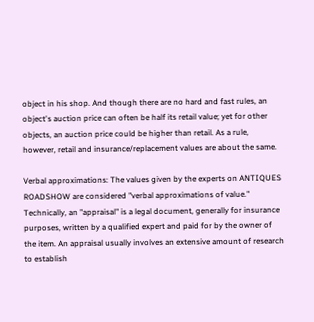object in his shop. And though there are no hard and fast rules, an object's auction price can often be half its retail value; yet for other objects, an auction price could be higher than retail. As a rule, however, retail and insurance/replacement values are about the same.

Verbal approximations: The values given by the experts on ANTIQUES ROADSHOW are considered "verbal approximations of value." Technically, an "appraisal" is a legal document, generally for insurance purposes, written by a qualified expert and paid for by the owner of the item. An appraisal usually involves an extensive amount of research to establish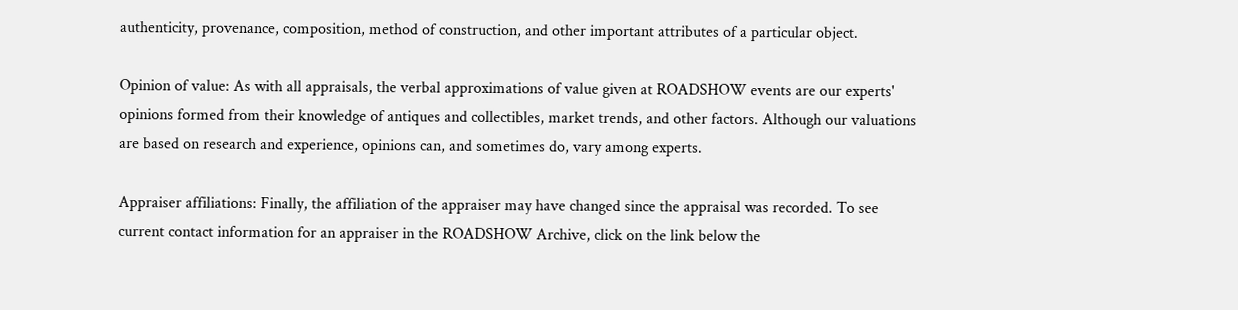authenticity, provenance, composition, method of construction, and other important attributes of a particular object.

Opinion of value: As with all appraisals, the verbal approximations of value given at ROADSHOW events are our experts' opinions formed from their knowledge of antiques and collectibles, market trends, and other factors. Although our valuations are based on research and experience, opinions can, and sometimes do, vary among experts.

Appraiser affiliations: Finally, the affiliation of the appraiser may have changed since the appraisal was recorded. To see current contact information for an appraiser in the ROADSHOW Archive, click on the link below the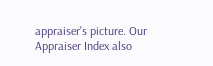appraiser's picture. Our Appraiser Index also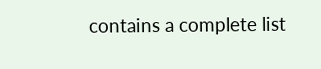contains a complete list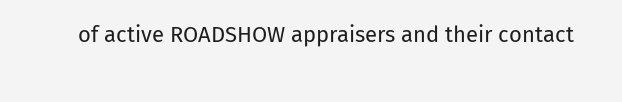of active ROADSHOW appraisers and their contact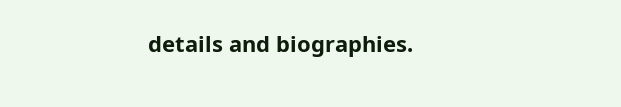details and biographies.